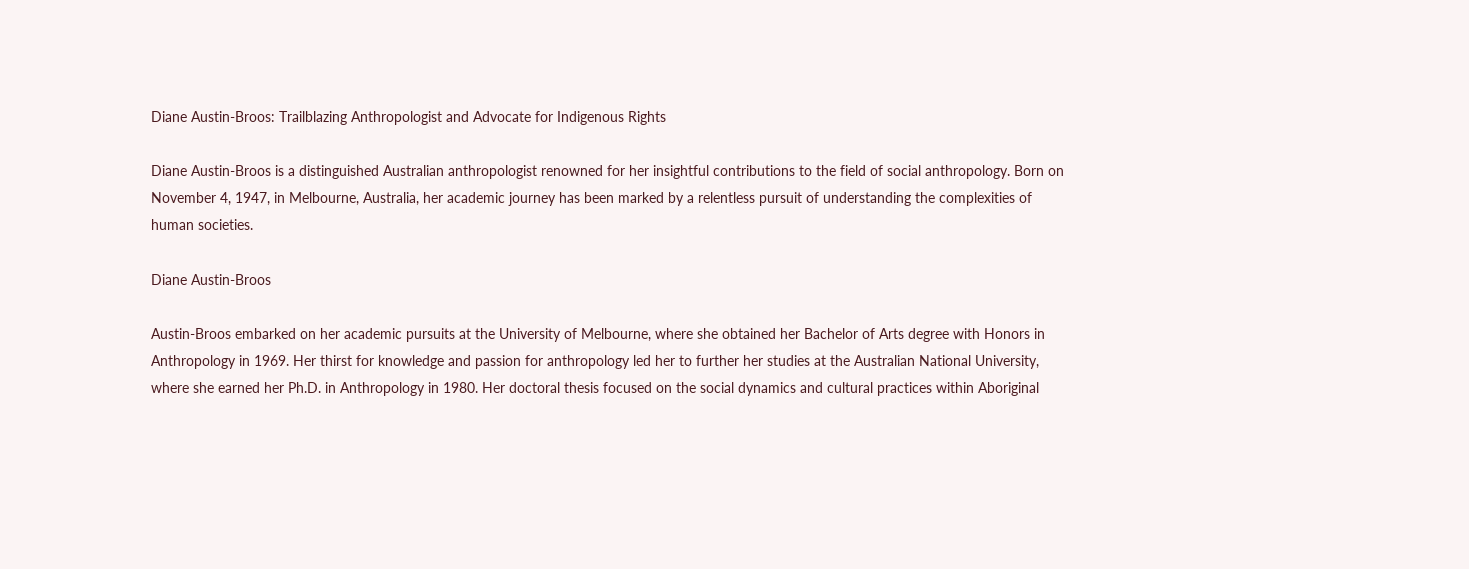Diane Austin-Broos: Trailblazing Anthropologist and Advocate for Indigenous Rights

Diane Austin-Broos is a distinguished Australian anthropologist renowned for her insightful contributions to the field of social anthropology. Born on November 4, 1947, in Melbourne, Australia, her academic journey has been marked by a relentless pursuit of understanding the complexities of human societies.

Diane Austin-Broos

Austin-Broos embarked on her academic pursuits at the University of Melbourne, where she obtained her Bachelor of Arts degree with Honors in Anthropology in 1969. Her thirst for knowledge and passion for anthropology led her to further her studies at the Australian National University, where she earned her Ph.D. in Anthropology in 1980. Her doctoral thesis focused on the social dynamics and cultural practices within Aboriginal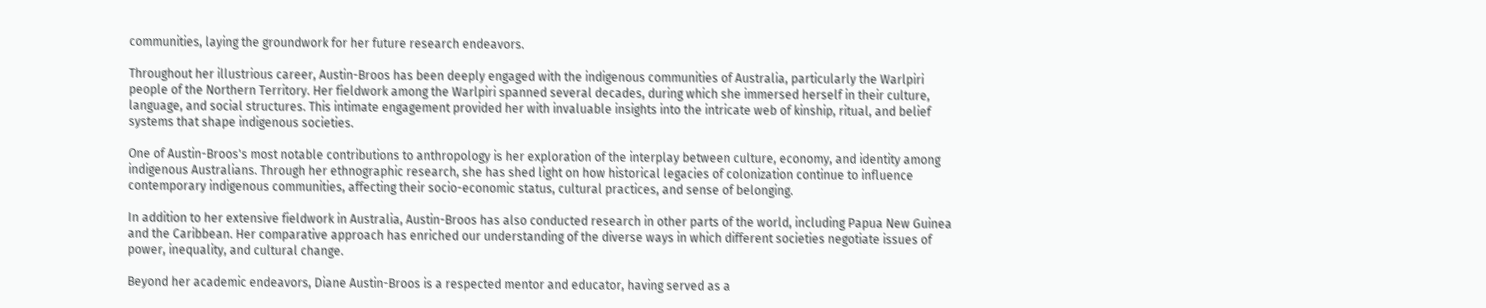communities, laying the groundwork for her future research endeavors.

Throughout her illustrious career, Austin-Broos has been deeply engaged with the indigenous communities of Australia, particularly the Warlpiri people of the Northern Territory. Her fieldwork among the Warlpiri spanned several decades, during which she immersed herself in their culture, language, and social structures. This intimate engagement provided her with invaluable insights into the intricate web of kinship, ritual, and belief systems that shape indigenous societies.

One of Austin-Broos's most notable contributions to anthropology is her exploration of the interplay between culture, economy, and identity among indigenous Australians. Through her ethnographic research, she has shed light on how historical legacies of colonization continue to influence contemporary indigenous communities, affecting their socio-economic status, cultural practices, and sense of belonging.

In addition to her extensive fieldwork in Australia, Austin-Broos has also conducted research in other parts of the world, including Papua New Guinea and the Caribbean. Her comparative approach has enriched our understanding of the diverse ways in which different societies negotiate issues of power, inequality, and cultural change.

Beyond her academic endeavors, Diane Austin-Broos is a respected mentor and educator, having served as a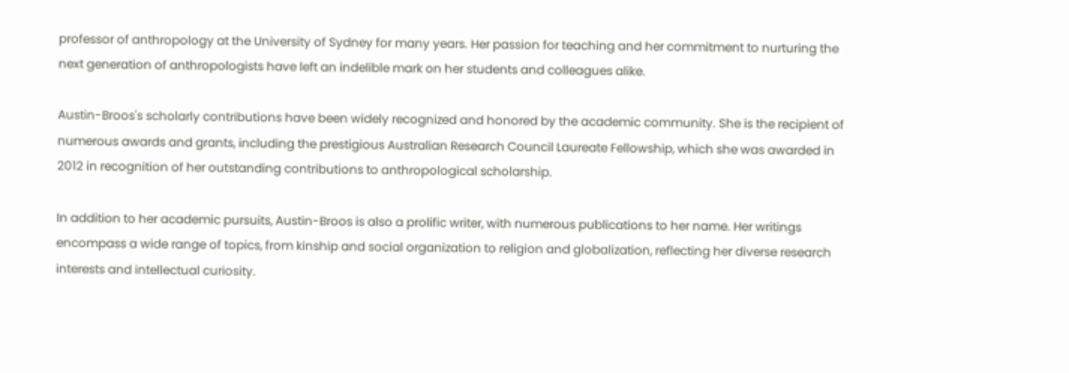professor of anthropology at the University of Sydney for many years. Her passion for teaching and her commitment to nurturing the next generation of anthropologists have left an indelible mark on her students and colleagues alike.

Austin-Broos's scholarly contributions have been widely recognized and honored by the academic community. She is the recipient of numerous awards and grants, including the prestigious Australian Research Council Laureate Fellowship, which she was awarded in 2012 in recognition of her outstanding contributions to anthropological scholarship.

In addition to her academic pursuits, Austin-Broos is also a prolific writer, with numerous publications to her name. Her writings encompass a wide range of topics, from kinship and social organization to religion and globalization, reflecting her diverse research interests and intellectual curiosity.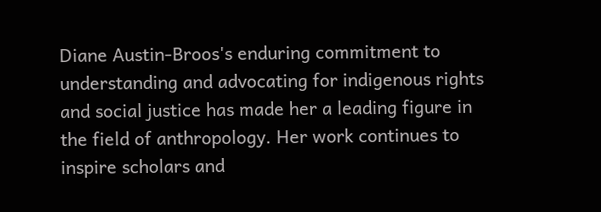Diane Austin-Broos's enduring commitment to understanding and advocating for indigenous rights and social justice has made her a leading figure in the field of anthropology. Her work continues to inspire scholars and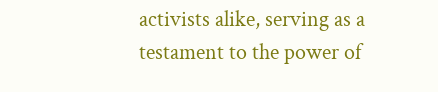activists alike, serving as a testament to the power of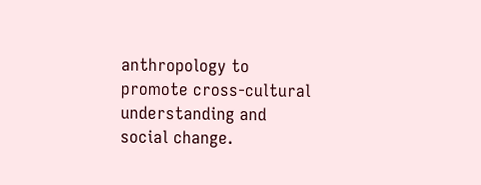anthropology to promote cross-cultural understanding and social change.